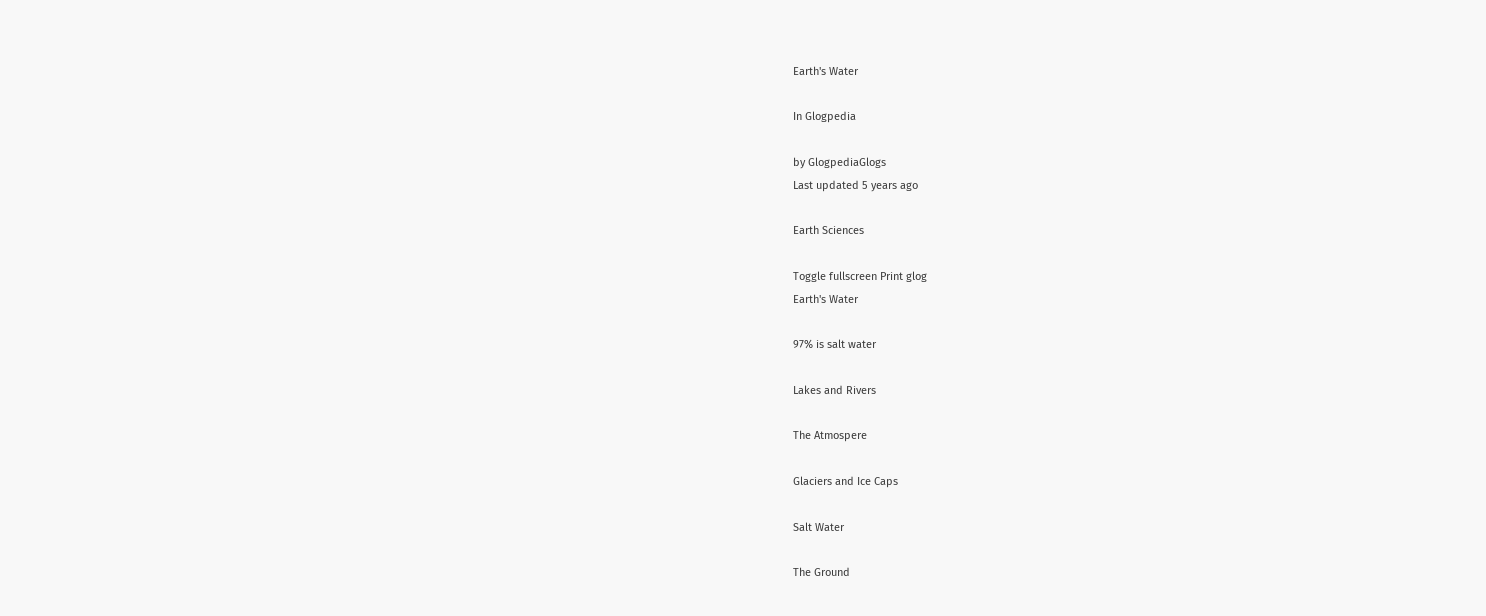Earth's Water

In Glogpedia

by GlogpediaGlogs
Last updated 5 years ago

Earth Sciences

Toggle fullscreen Print glog
Earth's Water

97% is salt water

Lakes and Rivers

The Atmospere

Glaciers and Ice Caps

Salt Water

The Ground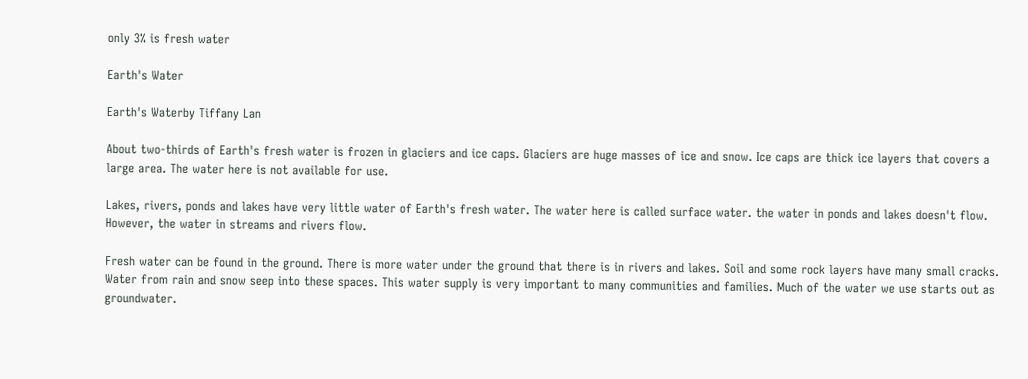only 3% is fresh water

Earth's Water

Earth's Waterby Tiffany Lan

About two-thirds of Earth's fresh water is frozen in glaciers and ice caps. Glaciers are huge masses of ice and snow. Ice caps are thick ice layers that covers a large area. The water here is not available for use.

Lakes, rivers, ponds and lakes have very little water of Earth's fresh water. The water here is called surface water. the water in ponds and lakes doesn't flow. However, the water in streams and rivers flow.

Fresh water can be found in the ground. There is more water under the ground that there is in rivers and lakes. Soil and some rock layers have many small cracks. Water from rain and snow seep into these spaces. This water supply is very important to many communities and families. Much of the water we use starts out as groundwater.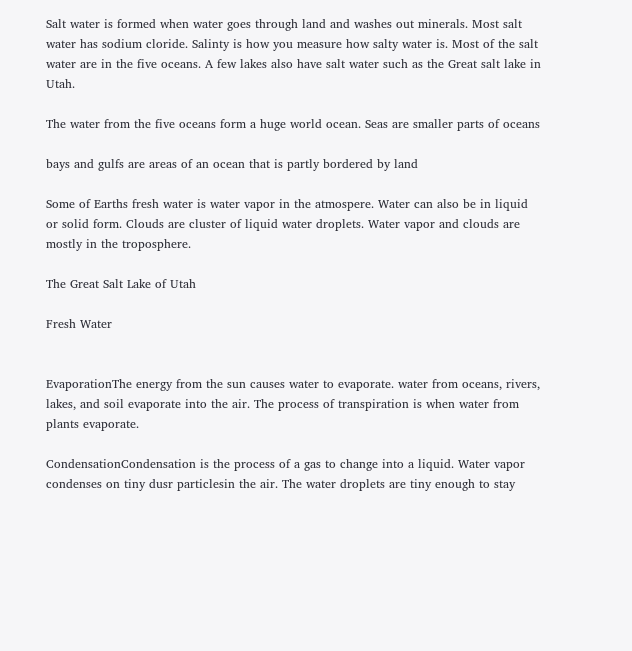Salt water is formed when water goes through land and washes out minerals. Most salt water has sodium cloride. Salinty is how you measure how salty water is. Most of the salt water are in the five oceans. A few lakes also have salt water such as the Great salt lake in Utah.

The water from the five oceans form a huge world ocean. Seas are smaller parts of oceans

bays and gulfs are areas of an ocean that is partly bordered by land

Some of Earths fresh water is water vapor in the atmospere. Water can also be in liquid or solid form. Clouds are cluster of liquid water droplets. Water vapor and clouds are mostly in the troposphere.

The Great Salt Lake of Utah

Fresh Water


EvaporationThe energy from the sun causes water to evaporate. water from oceans, rivers, lakes, and soil evaporate into the air. The process of transpiration is when water from plants evaporate.

CondensationCondensation is the process of a gas to change into a liquid. Water vapor condenses on tiny dusr particlesin the air. The water droplets are tiny enough to stay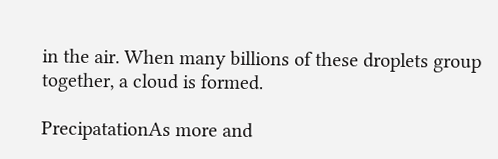in the air. When many billions of these droplets group together, a cloud is formed.

PrecipatationAs more and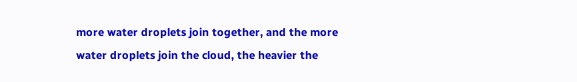more water droplets join together, and the more water droplets join the cloud, the heavier the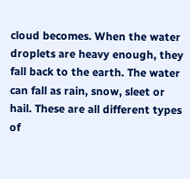cloud becomes. When the water droplets are heavy enough, they fall back to the earth. The water can fall as rain, snow, sleet or hail. These are all different types of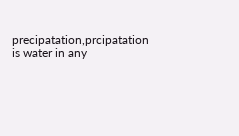precipatation,prcipatation is water in any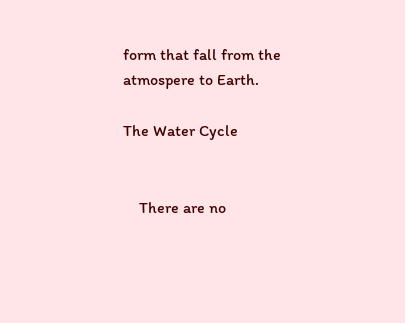form that fall from the atmospere to Earth.

The Water Cycle


    There are no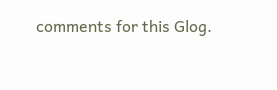comments for this Glog.